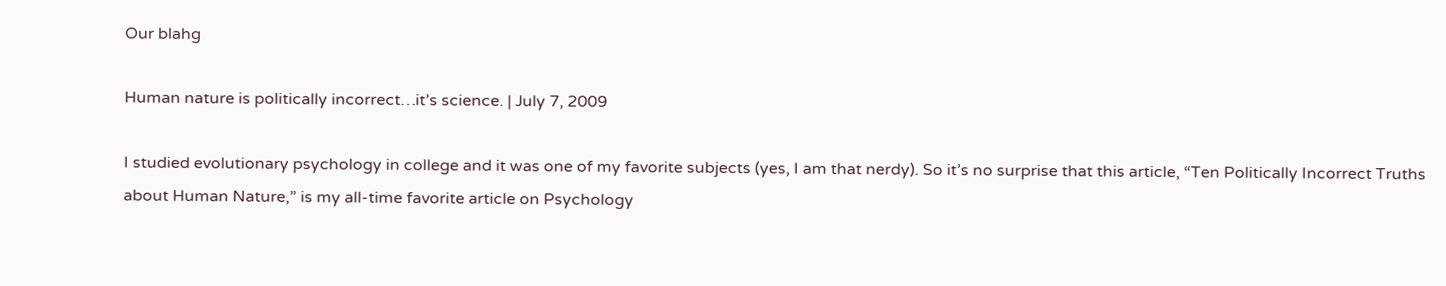Our blahg

Human nature is politically incorrect…it’s science. | July 7, 2009

I studied evolutionary psychology in college and it was one of my favorite subjects (yes, I am that nerdy). So it’s no surprise that this article, “Ten Politically Incorrect Truths about Human Nature,” is my all-time favorite article on Psychology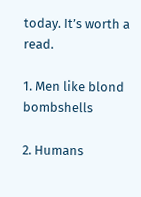today. It’s worth a read.

1. Men like blond bombshells

2. Humans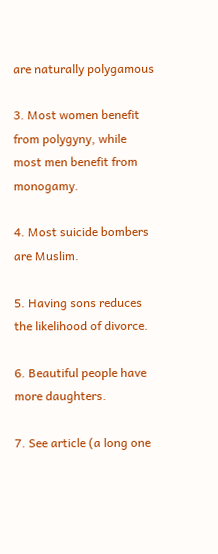are naturally polygamous

3. Most women benefit from polygyny, while most men benefit from monogamy.

4. Most suicide bombers are Muslim.

5. Having sons reduces the likelihood of divorce.

6. Beautiful people have more daughters.

7. See article (a long one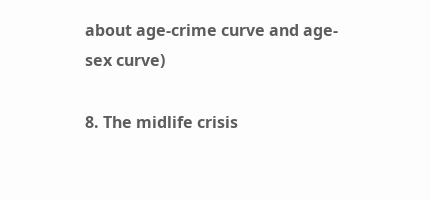about age-crime curve and age-sex curve)

8. The midlife crisis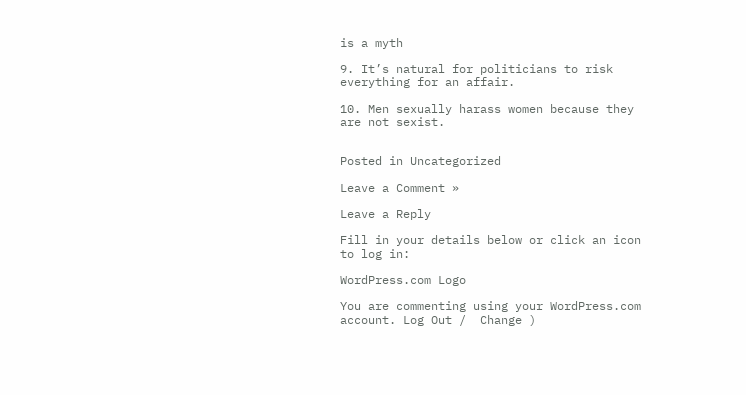is a myth

9. It’s natural for politicians to risk everything for an affair.

10. Men sexually harass women because they are not sexist.


Posted in Uncategorized

Leave a Comment »

Leave a Reply

Fill in your details below or click an icon to log in:

WordPress.com Logo

You are commenting using your WordPress.com account. Log Out /  Change )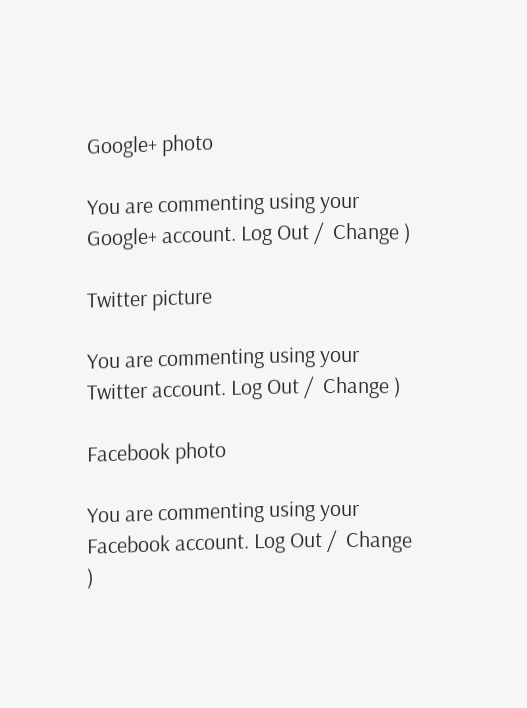Google+ photo

You are commenting using your Google+ account. Log Out /  Change )

Twitter picture

You are commenting using your Twitter account. Log Out /  Change )

Facebook photo

You are commenting using your Facebook account. Log Out /  Change )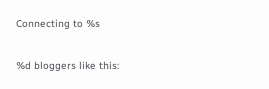Connecting to %s

%d bloggers like this: